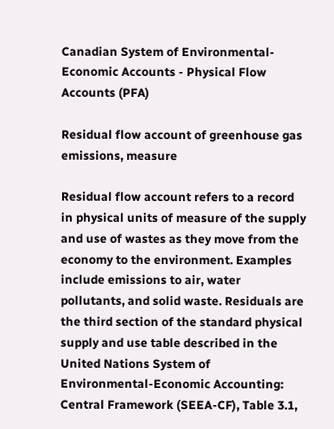Canadian System of Environmental-Economic Accounts - Physical Flow Accounts (PFA)

Residual flow account of greenhouse gas emissions, measure

Residual flow account refers to a record in physical units of measure of the supply and use of wastes as they move from the economy to the environment. Examples include emissions to air, water pollutants, and solid waste. Residuals are the third section of the standard physical supply and use table described in the United Nations System of Environmental-Economic Accounting: Central Framework (SEEA-CF), Table 3.1,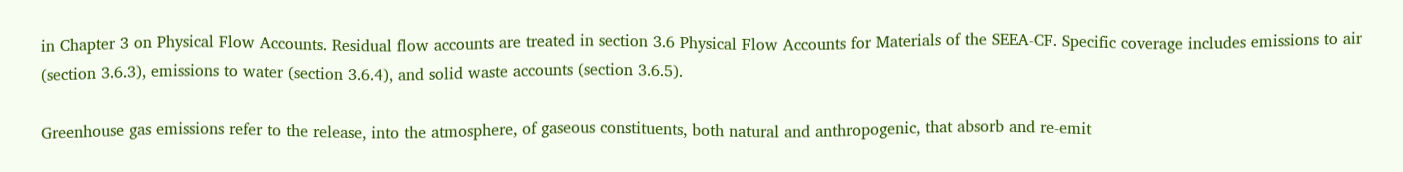in Chapter 3 on Physical Flow Accounts. Residual flow accounts are treated in section 3.6 Physical Flow Accounts for Materials of the SEEA-CF. Specific coverage includes emissions to air (section 3.6.3), emissions to water (section 3.6.4), and solid waste accounts (section 3.6.5).

Greenhouse gas emissions refer to the release, into the atmosphere, of gaseous constituents, both natural and anthropogenic, that absorb and re-emit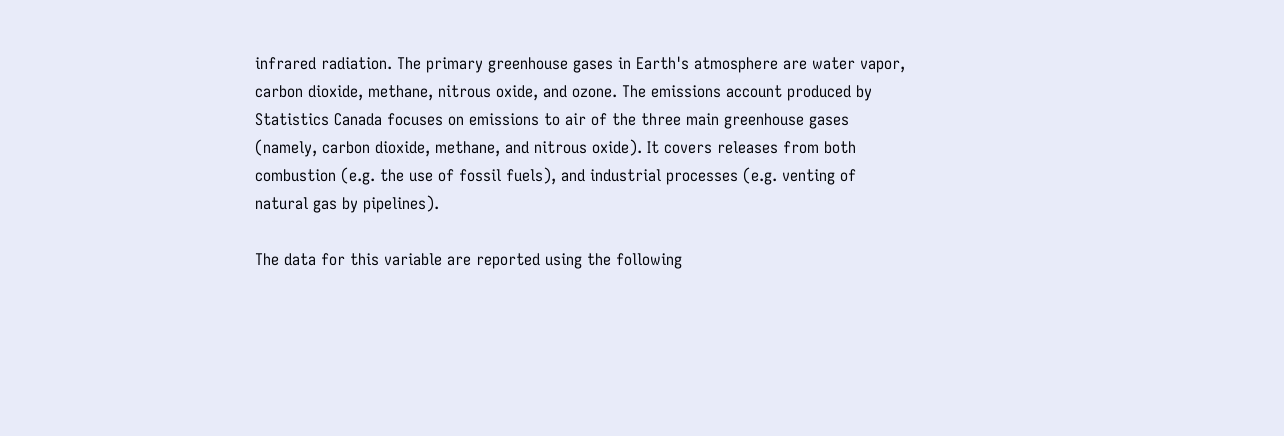infrared radiation. The primary greenhouse gases in Earth's atmosphere are water vapor, carbon dioxide, methane, nitrous oxide, and ozone. The emissions account produced by Statistics Canada focuses on emissions to air of the three main greenhouse gases (namely, carbon dioxide, methane, and nitrous oxide). It covers releases from both combustion (e.g. the use of fossil fuels), and industrial processes (e.g. venting of natural gas by pipelines).

The data for this variable are reported using the following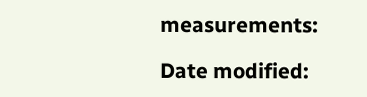measurements:

Date modified: